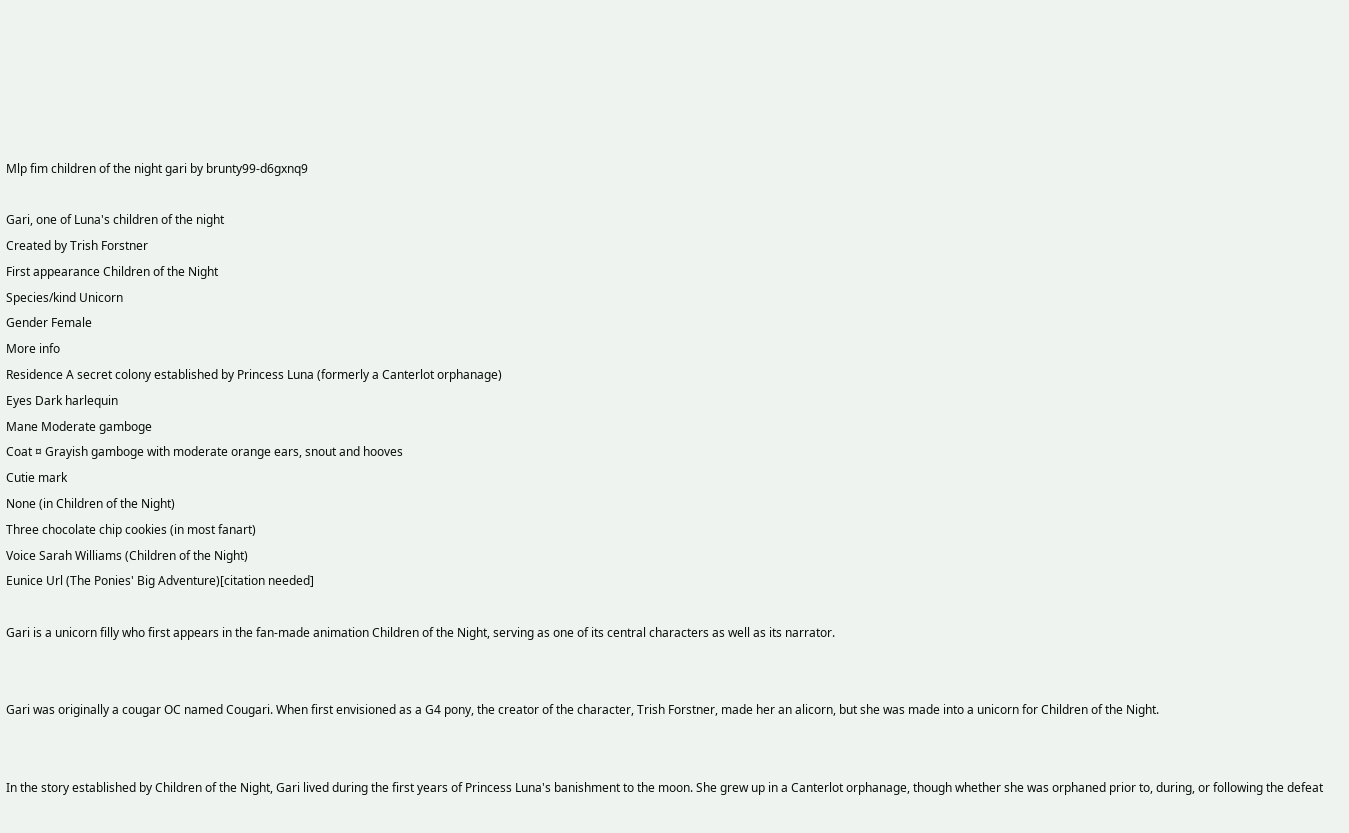Mlp fim children of the night gari by brunty99-d6gxnq9

Gari, one of Luna's children of the night
Created by Trish Forstner
First appearance Children of the Night
Species/kind Unicorn
Gender Female
More info
Residence A secret colony established by Princess Luna (formerly a Canterlot orphanage)
Eyes Dark harlequin
Mane Moderate gamboge
Coat ¤ Grayish gamboge with moderate orange ears, snout and hooves
Cutie mark
None (in Children of the Night)
Three chocolate chip cookies (in most fanart)
Voice Sarah Williams (Children of the Night)
Eunice Url (The Ponies' Big Adventure)[citation needed]

Gari is a unicorn filly who first appears in the fan-made animation Children of the Night, serving as one of its central characters as well as its narrator.


Gari was originally a cougar OC named Cougari. When first envisioned as a G4 pony, the creator of the character, Trish Forstner, made her an alicorn, but she was made into a unicorn for Children of the Night.


In the story established by Children of the Night, Gari lived during the first years of Princess Luna's banishment to the moon. She grew up in a Canterlot orphanage, though whether she was orphaned prior to, during, or following the defeat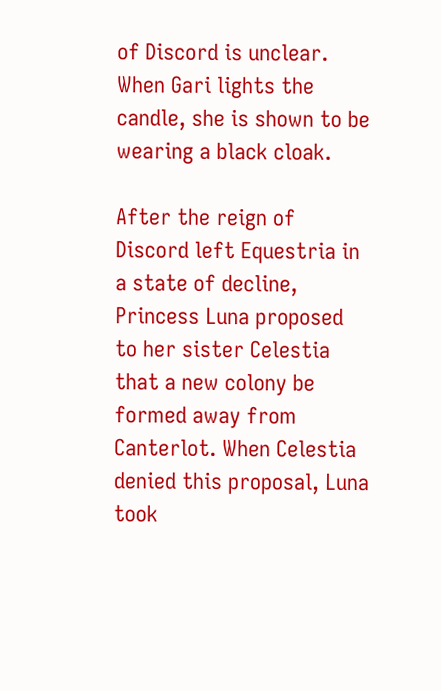of Discord is unclear. When Gari lights the candle, she is shown to be wearing a black cloak.

After the reign of Discord left Equestria in a state of decline, Princess Luna proposed to her sister Celestia that a new colony be formed away from Canterlot. When Celestia denied this proposal, Luna took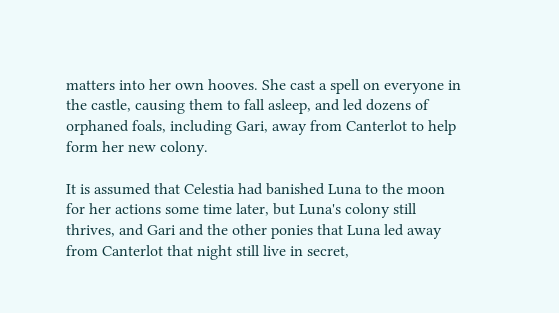matters into her own hooves. She cast a spell on everyone in the castle, causing them to fall asleep, and led dozens of orphaned foals, including Gari, away from Canterlot to help form her new colony.

It is assumed that Celestia had banished Luna to the moon for her actions some time later, but Luna's colony still thrives, and Gari and the other ponies that Luna led away from Canterlot that night still live in secret,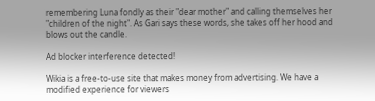remembering Luna fondly as their "dear mother" and calling themselves her "children of the night". As Gari says these words, she takes off her hood and blows out the candle.

Ad blocker interference detected!

Wikia is a free-to-use site that makes money from advertising. We have a modified experience for viewers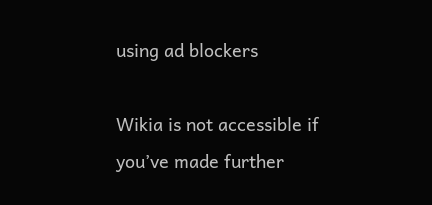using ad blockers

Wikia is not accessible if you’ve made further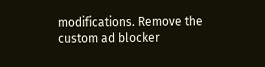modifications. Remove the custom ad blocker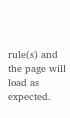rule(s) and the page will load as expected.